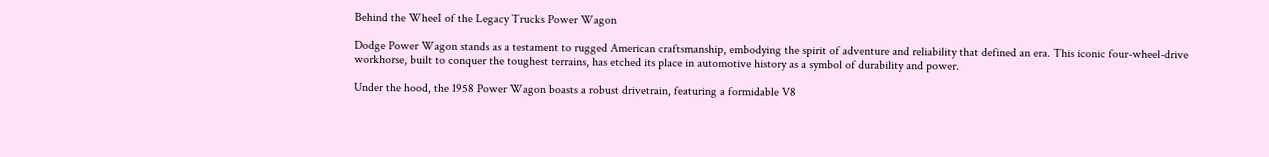Behind the WheeI of the Legacy Trucks Power Wagon

Dodge Power Wagon stands as a testament to rugged American craftsmanship, embodying the spirit of adventure and reliability that defined an era. This iconic four-wheel-drive workhorse, built to conquer the toughest terrains, has etched its place in automotive history as a symbol of durability and power.

Under the hood, the 1958 Power Wagon boasts a robust drivetrain, featuring a formidable V8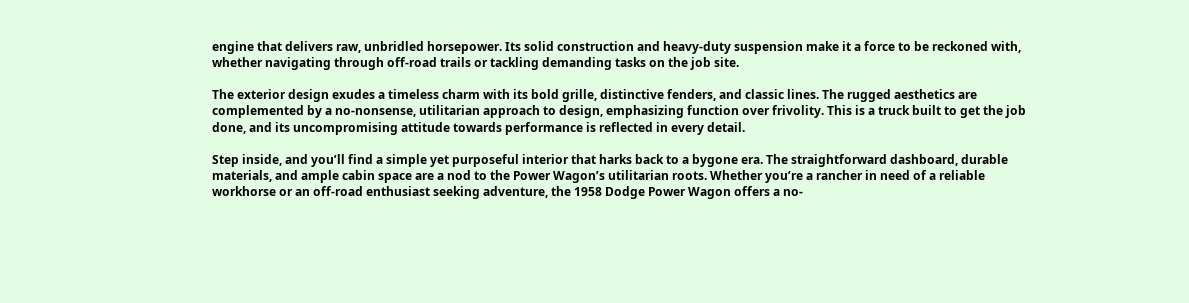engine that delivers raw, unbridled horsepower. Its solid construction and heavy-duty suspension make it a force to be reckoned with, whether navigating through off-road trails or tackling demanding tasks on the job site.

The exterior design exudes a timeless charm with its bold grille, distinctive fenders, and classic lines. The rugged aesthetics are complemented by a no-nonsense, utilitarian approach to design, emphasizing function over frivolity. This is a truck built to get the job done, and its uncompromising attitude towards performance is reflected in every detail.

Step inside, and you’ll find a simple yet purposeful interior that harks back to a bygone era. The straightforward dashboard, durable materials, and ample cabin space are a nod to the Power Wagon’s utilitarian roots. Whether you’re a rancher in need of a reliable workhorse or an off-road enthusiast seeking adventure, the 1958 Dodge Power Wagon offers a no-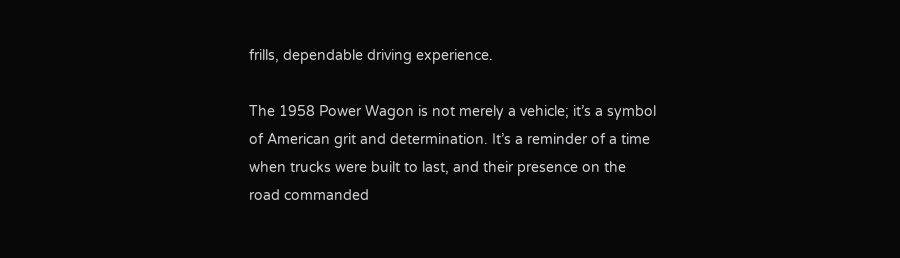frills, dependable driving experience.

The 1958 Power Wagon is not merely a vehicle; it’s a symbol of American grit and determination. It’s a reminder of a time when trucks were built to last, and their presence on the road commanded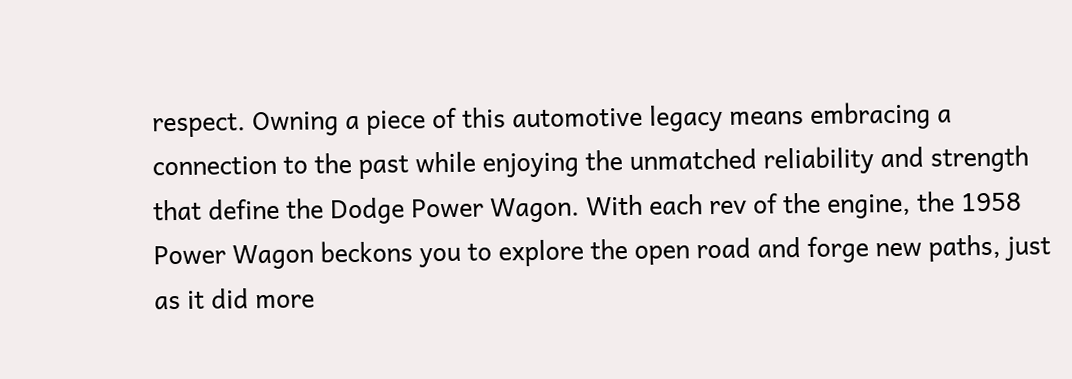respect. Owning a piece of this automotive legacy means embracing a connection to the past while enjoying the unmatched reliability and strength that define the Dodge Power Wagon. With each rev of the engine, the 1958 Power Wagon beckons you to explore the open road and forge new paths, just as it did more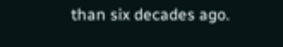than six decades ago.